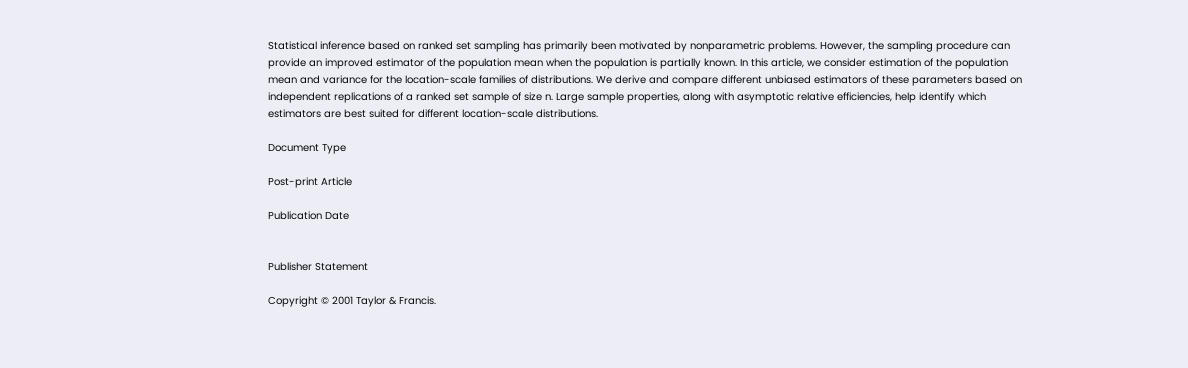Statistical inference based on ranked set sampling has primarily been motivated by nonparametric problems. However, the sampling procedure can provide an improved estimator of the population mean when the population is partially known. In this article, we consider estimation of the population mean and variance for the location-scale families of distributions. We derive and compare different unbiased estimators of these parameters based on independent replications of a ranked set sample of size n. Large sample properties, along with asymptotic relative efficiencies, help identify which estimators are best suited for different location-scale distributions.

Document Type

Post-print Article

Publication Date


Publisher Statement

Copyright © 2001 Taylor & Francis.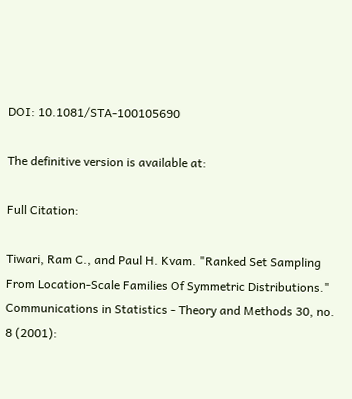DOI: 10.1081/STA-100105690

The definitive version is available at:

Full Citation:

Tiwari, Ram C., and Paul H. Kvam. "Ranked Set Sampling From Location-Scale Families Of Symmetric Distributions." Communications in Statistics - Theory and Methods 30, no. 8 (2001):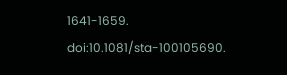1641-1659. doi:10.1081/sta-100105690.